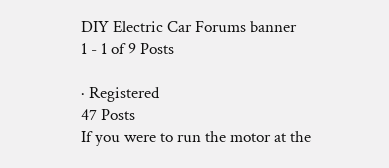DIY Electric Car Forums banner
1 - 1 of 9 Posts

· Registered
47 Posts
If you were to run the motor at the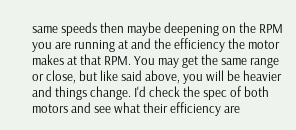same speeds then maybe deepening on the RPM you are running at and the efficiency the motor makes at that RPM. You may get the same range or close, but like said above, you will be heavier and things change. I'd check the spec of both motors and see what their efficiency are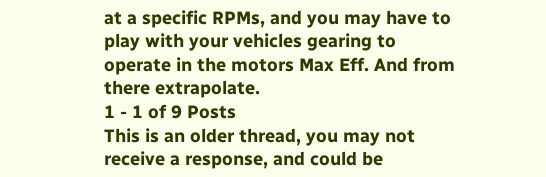at a specific RPMs, and you may have to play with your vehicles gearing to operate in the motors Max Eff. And from there extrapolate.
1 - 1 of 9 Posts
This is an older thread, you may not receive a response, and could be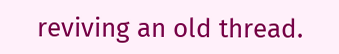reviving an old thread.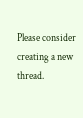Please consider creating a new thread.